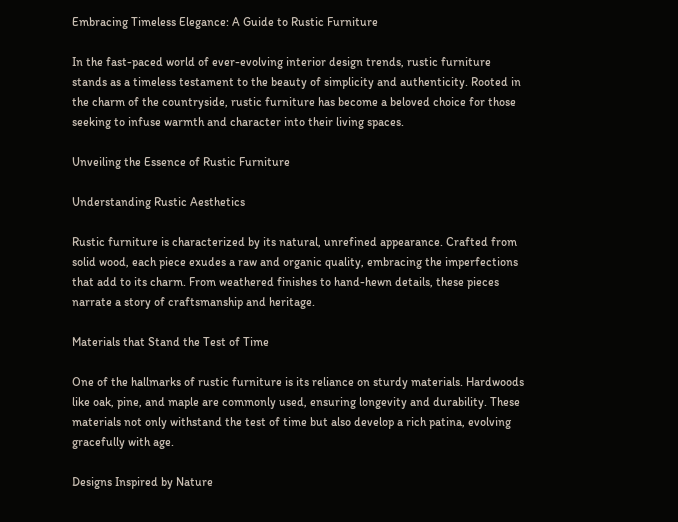Embracing Timeless Elegance: A Guide to Rustic Furniture

In the fast-paced world of ever-evolving interior design trends, rustic furniture stands as a timeless testament to the beauty of simplicity and authenticity. Rooted in the charm of the countryside, rustic furniture has become a beloved choice for those seeking to infuse warmth and character into their living spaces.

Unveiling the Essence of Rustic Furniture

Understanding Rustic Aesthetics

Rustic furniture is characterized by its natural, unrefined appearance. Crafted from solid wood, each piece exudes a raw and organic quality, embracing the imperfections that add to its charm. From weathered finishes to hand-hewn details, these pieces narrate a story of craftsmanship and heritage.

Materials that Stand the Test of Time

One of the hallmarks of rustic furniture is its reliance on sturdy materials. Hardwoods like oak, pine, and maple are commonly used, ensuring longevity and durability. These materials not only withstand the test of time but also develop a rich patina, evolving gracefully with age.

Designs Inspired by Nature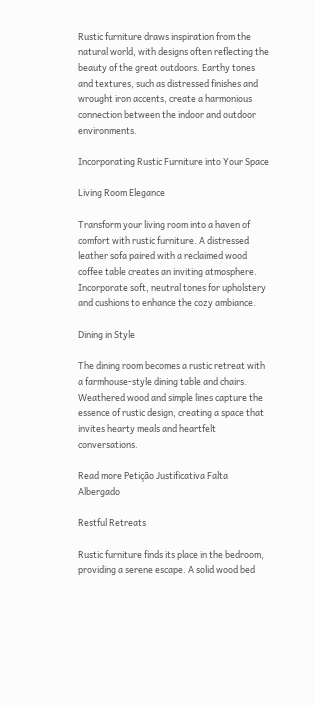Rustic furniture draws inspiration from the natural world, with designs often reflecting the beauty of the great outdoors. Earthy tones and textures, such as distressed finishes and wrought iron accents, create a harmonious connection between the indoor and outdoor environments.

Incorporating Rustic Furniture into Your Space

Living Room Elegance

Transform your living room into a haven of comfort with rustic furniture. A distressed leather sofa paired with a reclaimed wood coffee table creates an inviting atmosphere. Incorporate soft, neutral tones for upholstery and cushions to enhance the cozy ambiance.

Dining in Style

The dining room becomes a rustic retreat with a farmhouse-style dining table and chairs. Weathered wood and simple lines capture the essence of rustic design, creating a space that invites hearty meals and heartfelt conversations.

Read more Petição Justificativa Falta Albergado

Restful Retreats

Rustic furniture finds its place in the bedroom, providing a serene escape. A solid wood bed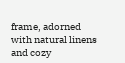frame, adorned with natural linens and cozy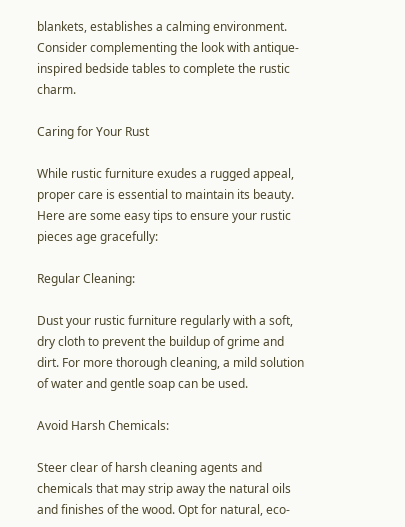blankets, establishes a calming environment. Consider complementing the look with antique-inspired bedside tables to complete the rustic charm.

Caring for Your Rust

While rustic furniture exudes a rugged appeal, proper care is essential to maintain its beauty. Here are some easy tips to ensure your rustic pieces age gracefully:

Regular Cleaning:

Dust your rustic furniture regularly with a soft, dry cloth to prevent the buildup of grime and dirt. For more thorough cleaning, a mild solution of water and gentle soap can be used.

Avoid Harsh Chemicals:

Steer clear of harsh cleaning agents and chemicals that may strip away the natural oils and finishes of the wood. Opt for natural, eco-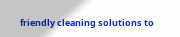friendly cleaning solutions to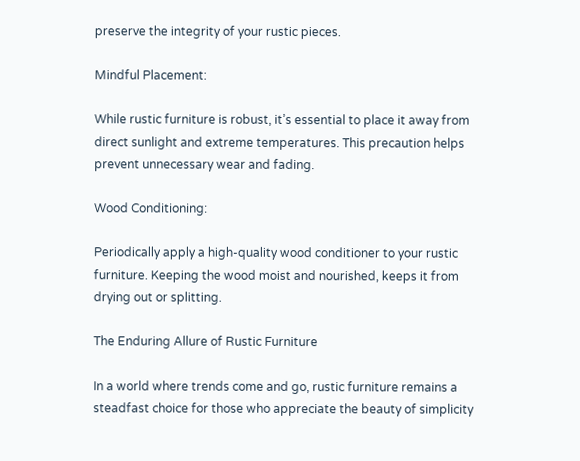preserve the integrity of your rustic pieces.

Mindful Placement:

While rustic furniture is robust, it’s essential to place it away from direct sunlight and extreme temperatures. This precaution helps prevent unnecessary wear and fading.

Wood Conditioning:

Periodically apply a high-quality wood conditioner to your rustic furniture. Keeping the wood moist and nourished, keeps it from drying out or splitting.

The Enduring Allure of Rustic Furniture

In a world where trends come and go, rustic furniture remains a steadfast choice for those who appreciate the beauty of simplicity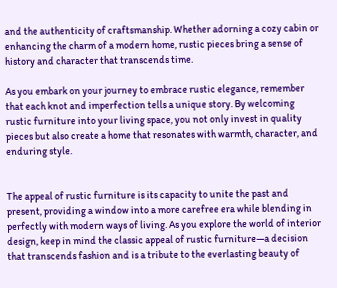and the authenticity of craftsmanship. Whether adorning a cozy cabin or enhancing the charm of a modern home, rustic pieces bring a sense of history and character that transcends time.

As you embark on your journey to embrace rustic elegance, remember that each knot and imperfection tells a unique story. By welcoming rustic furniture into your living space, you not only invest in quality pieces but also create a home that resonates with warmth, character, and enduring style.


The appeal of rustic furniture is its capacity to unite the past and present, providing a window into a more carefree era while blending in perfectly with modern ways of living. As you explore the world of interior design, keep in mind the classic appeal of rustic furniture—a decision that transcends fashion and is a tribute to the everlasting beauty of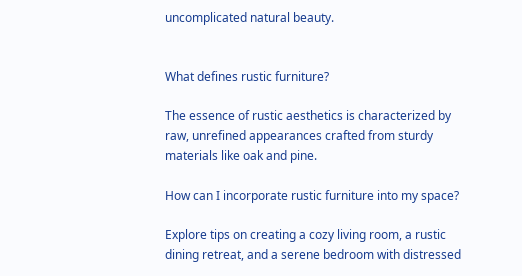uncomplicated natural beauty.


What defines rustic furniture?

The essence of rustic aesthetics is characterized by raw, unrefined appearances crafted from sturdy materials like oak and pine.

How can I incorporate rustic furniture into my space?

Explore tips on creating a cozy living room, a rustic dining retreat, and a serene bedroom with distressed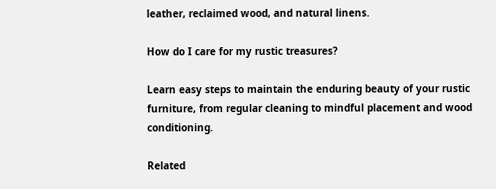leather, reclaimed wood, and natural linens.

How do I care for my rustic treasures?

Learn easy steps to maintain the enduring beauty of your rustic furniture, from regular cleaning to mindful placement and wood conditioning.

Related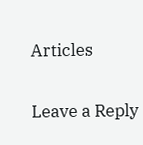Articles

Leave a Reply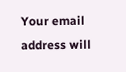Your email address will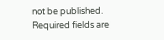not be published. Required fields are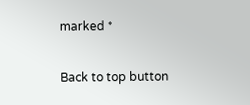marked *

Back to top button